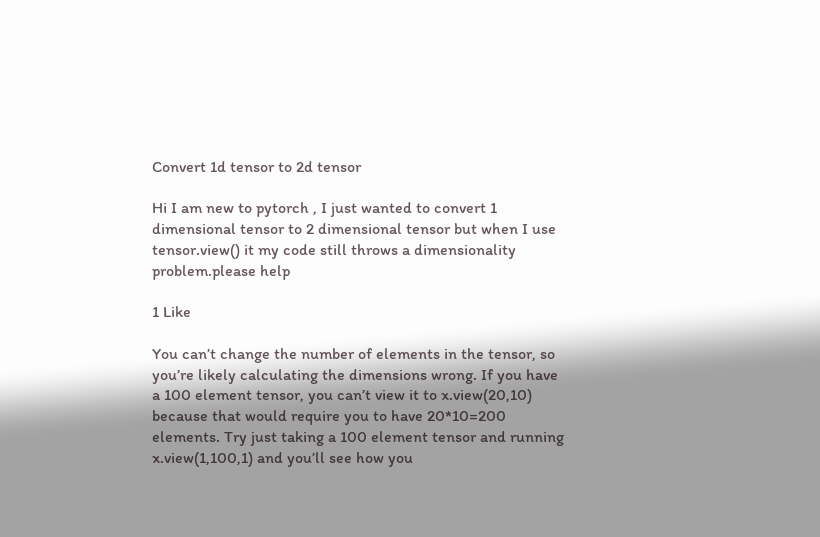Convert 1d tensor to 2d tensor

Hi I am new to pytorch , I just wanted to convert 1 dimensional tensor to 2 dimensional tensor but when I use tensor.view() it my code still throws a dimensionality problem.please help

1 Like

You can’t change the number of elements in the tensor, so you’re likely calculating the dimensions wrong. If you have a 100 element tensor, you can’t view it to x.view(20,10) because that would require you to have 20*10=200 elements. Try just taking a 100 element tensor and running x.view(1,100,1) and you’ll see how you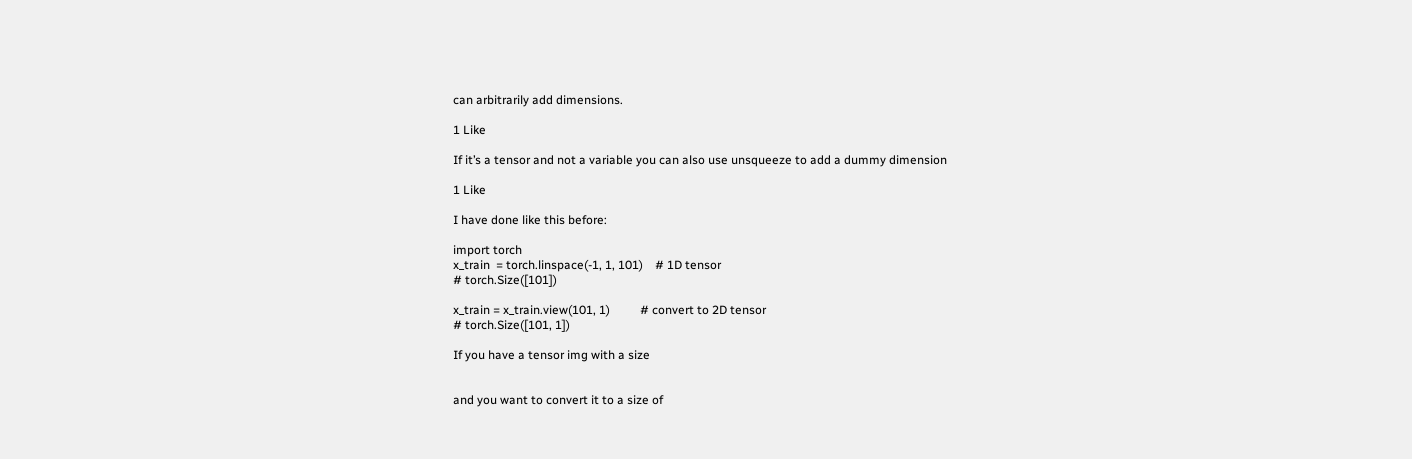can arbitrarily add dimensions.

1 Like

If it’s a tensor and not a variable you can also use unsqueeze to add a dummy dimension

1 Like

I have done like this before:

import torch
x_train  = torch.linspace(-1, 1, 101)    # 1D tensor
# torch.Size([101])

x_train = x_train.view(101, 1)          # convert to 2D tensor
# torch.Size([101, 1])

If you have a tensor img with a size


and you want to convert it to a size of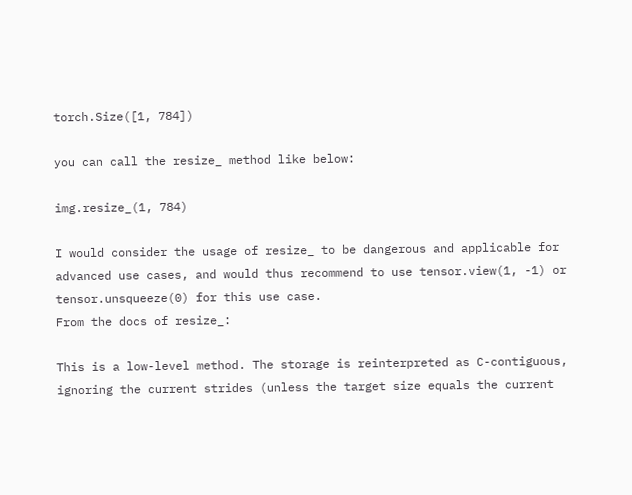torch.Size([1, 784])

you can call the resize_ method like below:

img.resize_(1, 784)

I would consider the usage of resize_ to be dangerous and applicable for advanced use cases, and would thus recommend to use tensor.view(1, -1) or tensor.unsqueeze(0) for this use case.
From the docs of resize_:

This is a low-level method. The storage is reinterpreted as C-contiguous, ignoring the current strides (unless the target size equals the current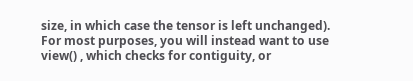size, in which case the tensor is left unchanged). For most purposes, you will instead want to use view() , which checks for contiguity, or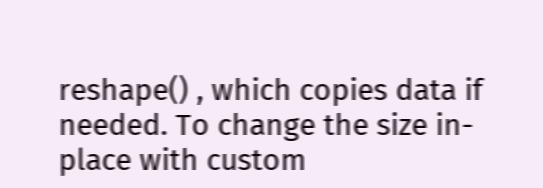reshape() , which copies data if needed. To change the size in-place with custom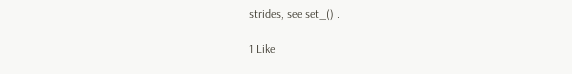strides, see set_() .

1 Like